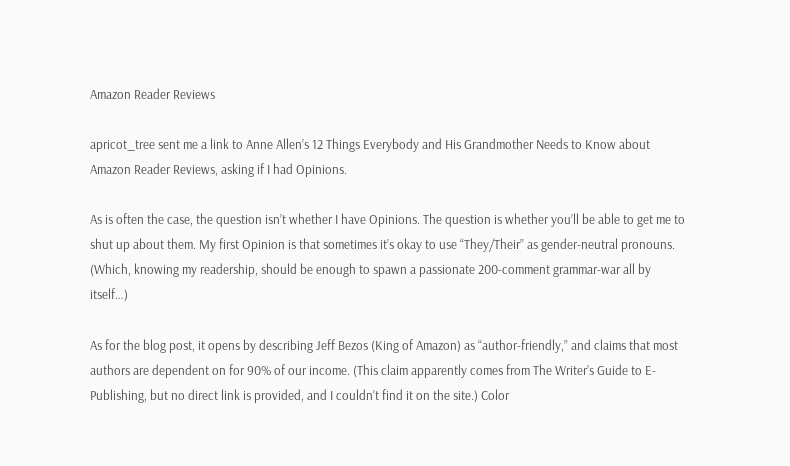Amazon Reader Reviews

apricot_tree sent me a link to Anne Allen’s 12 Things Everybody and His Grandmother Needs to Know about Amazon Reader Reviews, asking if I had Opinions.

As is often the case, the question isn’t whether I have Opinions. The question is whether you’ll be able to get me to shut up about them. My first Opinion is that sometimes it’s okay to use “They/Their” as gender-neutral pronouns. (Which, knowing my readership, should be enough to spawn a passionate 200-comment grammar-war all by itself…)

As for the blog post, it opens by describing Jeff Bezos (King of Amazon) as “author-friendly,” and claims that most authors are dependent on for 90% of our income. (This claim apparently comes from The Writer’s Guide to E-Publishing, but no direct link is provided, and I couldn’t find it on the site.) Color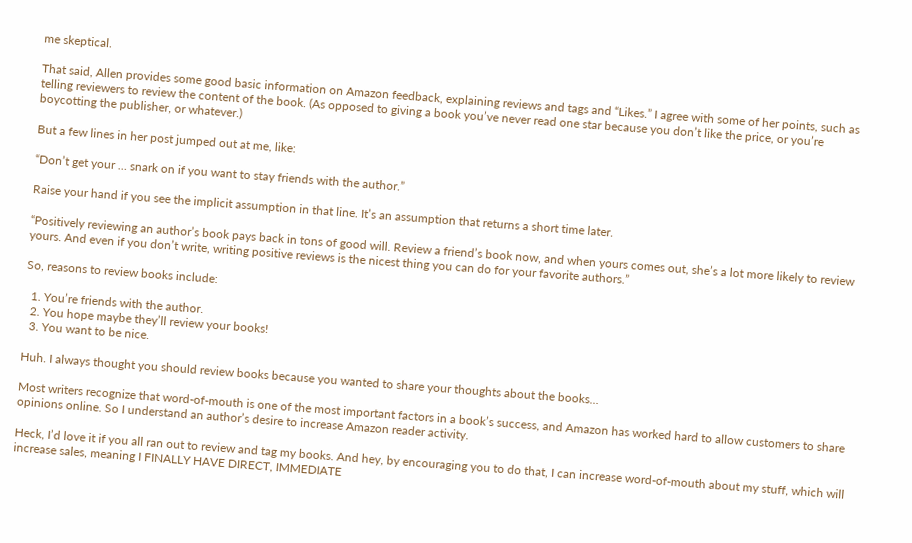me skeptical.

That said, Allen provides some good basic information on Amazon feedback, explaining reviews and tags and “Likes.” I agree with some of her points, such as telling reviewers to review the content of the book. (As opposed to giving a book you’ve never read one star because you don’t like the price, or you’re boycotting the publisher, or whatever.)

But a few lines in her post jumped out at me, like:

“Don’t get your … snark on if you want to stay friends with the author.”

Raise your hand if you see the implicit assumption in that line. It’s an assumption that returns a short time later.

“Positively reviewing an author’s book pays back in tons of good will. Review a friend’s book now, and when yours comes out, she’s a lot more likely to review yours. And even if you don’t write, writing positive reviews is the nicest thing you can do for your favorite authors.”

So, reasons to review books include:

  1. You’re friends with the author.
  2. You hope maybe they’ll review your books!
  3. You want to be nice.

Huh. I always thought you should review books because you wanted to share your thoughts about the books…

Most writers recognize that word-of-mouth is one of the most important factors in a book’s success, and Amazon has worked hard to allow customers to share opinions online. So I understand an author’s desire to increase Amazon reader activity.

Heck, I’d love it if you all ran out to review and tag my books. And hey, by encouraging you to do that, I can increase word-of-mouth about my stuff, which will increase sales, meaning I FINALLY HAVE DIRECT, IMMEDIATE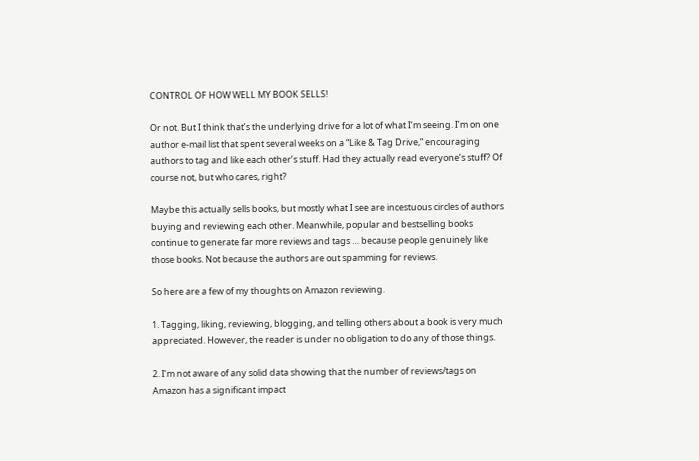CONTROL OF HOW WELL MY BOOK SELLS!

Or not. But I think that’s the underlying drive for a lot of what I’m seeing. I’m on one author e-mail list that spent several weeks on a “Like & Tag Drive,” encouraging authors to tag and like each other’s stuff. Had they actually read everyone’s stuff? Of course not, but who cares, right?

Maybe this actually sells books, but mostly what I see are incestuous circles of authors buying and reviewing each other. Meanwhile, popular and bestselling books continue to generate far more reviews and tags … because people genuinely like those books. Not because the authors are out spamming for reviews.

So here are a few of my thoughts on Amazon reviewing.

1. Tagging, liking, reviewing, blogging, and telling others about a book is very much appreciated. However, the reader is under no obligation to do any of those things.

2. I’m not aware of any solid data showing that the number of reviews/tags on Amazon has a significant impact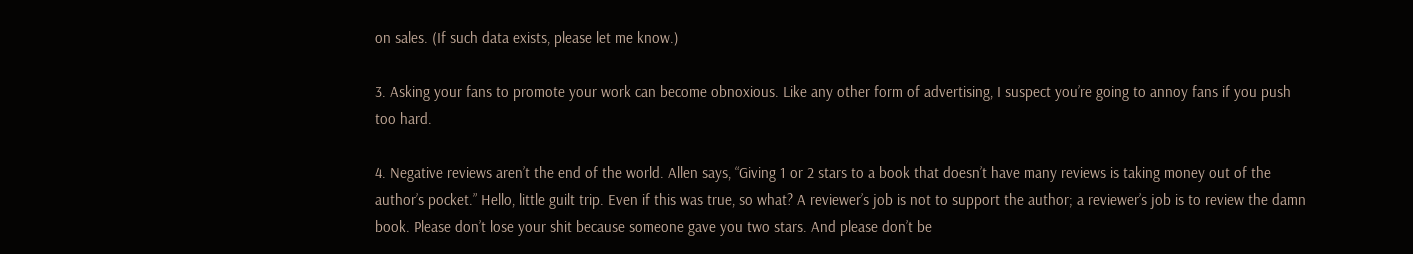on sales. (If such data exists, please let me know.)

3. Asking your fans to promote your work can become obnoxious. Like any other form of advertising, I suspect you’re going to annoy fans if you push too hard.

4. Negative reviews aren’t the end of the world. Allen says, “Giving 1 or 2 stars to a book that doesn’t have many reviews is taking money out of the author’s pocket.” Hello, little guilt trip. Even if this was true, so what? A reviewer’s job is not to support the author; a reviewer’s job is to review the damn book. Please don’t lose your shit because someone gave you two stars. And please don’t be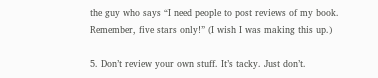the guy who says “I need people to post reviews of my book. Remember, five stars only!” (I wish I was making this up.)

5. Don’t review your own stuff. It’s tacky. Just don’t.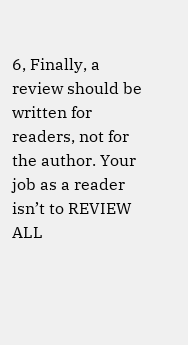6, Finally, a review should be written for readers, not for the author. Your job as a reader isn’t to REVIEW ALL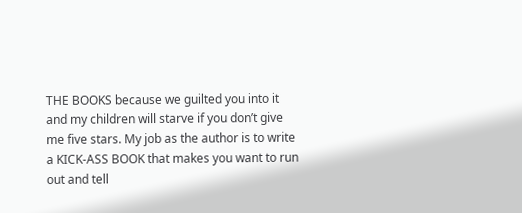THE BOOKS because we guilted you into it and my children will starve if you don’t give me five stars. My job as the author is to write a KICK-ASS BOOK that makes you want to run out and tell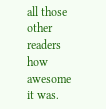all those other readers how awesome it was.